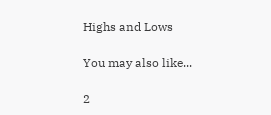Highs and Lows

You may also like...

2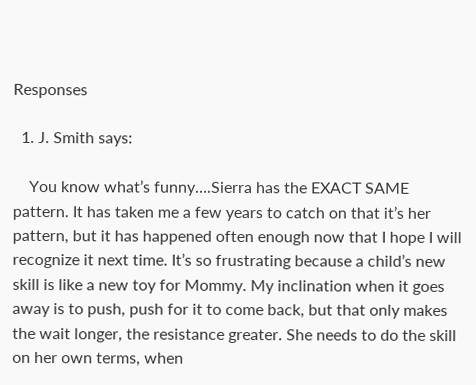Responses

  1. J. Smith says:

    You know what’s funny….Sierra has the EXACT SAME pattern. It has taken me a few years to catch on that it’s her pattern, but it has happened often enough now that I hope I will recognize it next time. It’s so frustrating because a child’s new skill is like a new toy for Mommy. My inclination when it goes away is to push, push for it to come back, but that only makes the wait longer, the resistance greater. She needs to do the skill on her own terms, when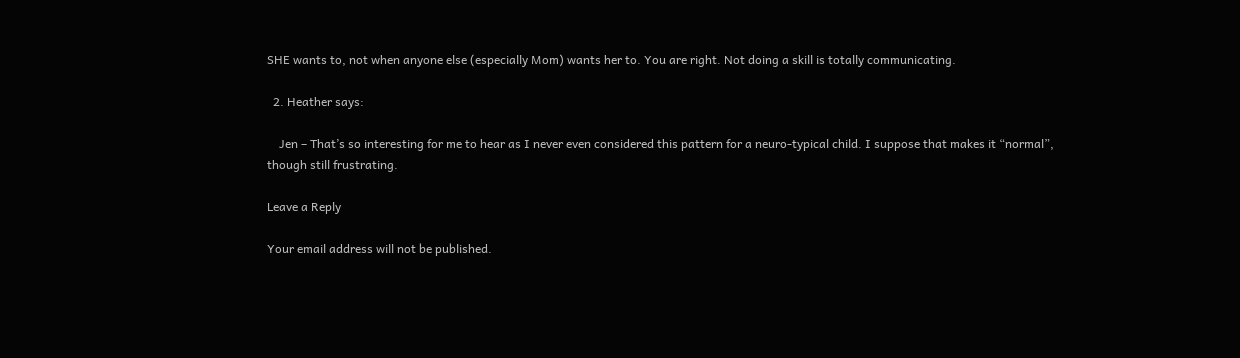SHE wants to, not when anyone else (especially Mom) wants her to. You are right. Not doing a skill is totally communicating.

  2. Heather says:

    Jen – That’s so interesting for me to hear as I never even considered this pattern for a neuro-typical child. I suppose that makes it “normal”, though still frustrating.

Leave a Reply

Your email address will not be published.